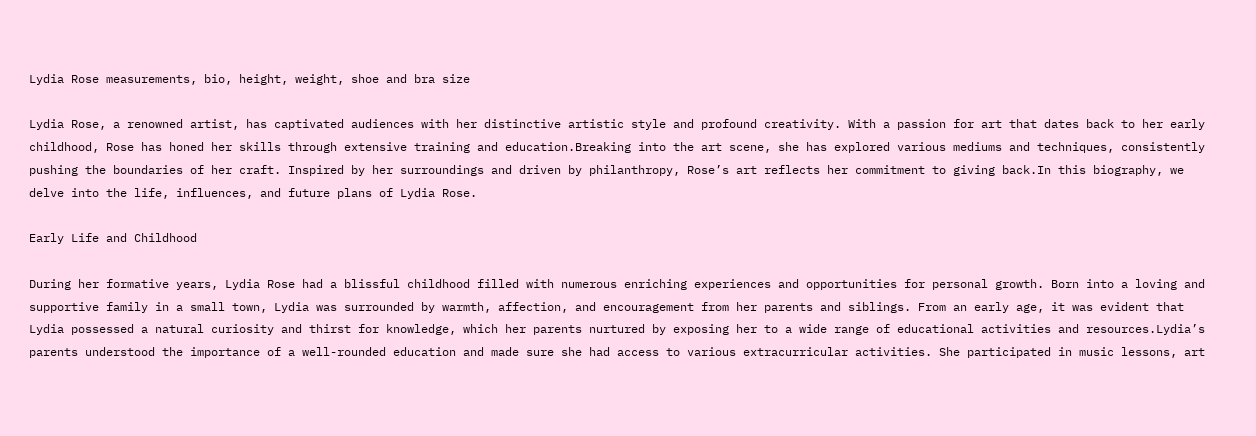Lydia Rose measurements, bio, height, weight, shoe and bra size

Lydia Rose, a renowned artist, has captivated audiences with her distinctive artistic style and profound creativity. With a passion for art that dates back to her early childhood, Rose has honed her skills through extensive training and education.Breaking into the art scene, she has explored various mediums and techniques, consistently pushing the boundaries of her craft. Inspired by her surroundings and driven by philanthropy, Rose’s art reflects her commitment to giving back.In this biography, we delve into the life, influences, and future plans of Lydia Rose.

Early Life and Childhood

During her formative years, Lydia Rose had a blissful childhood filled with numerous enriching experiences and opportunities for personal growth. Born into a loving and supportive family in a small town, Lydia was surrounded by warmth, affection, and encouragement from her parents and siblings. From an early age, it was evident that Lydia possessed a natural curiosity and thirst for knowledge, which her parents nurtured by exposing her to a wide range of educational activities and resources.Lydia’s parents understood the importance of a well-rounded education and made sure she had access to various extracurricular activities. She participated in music lessons, art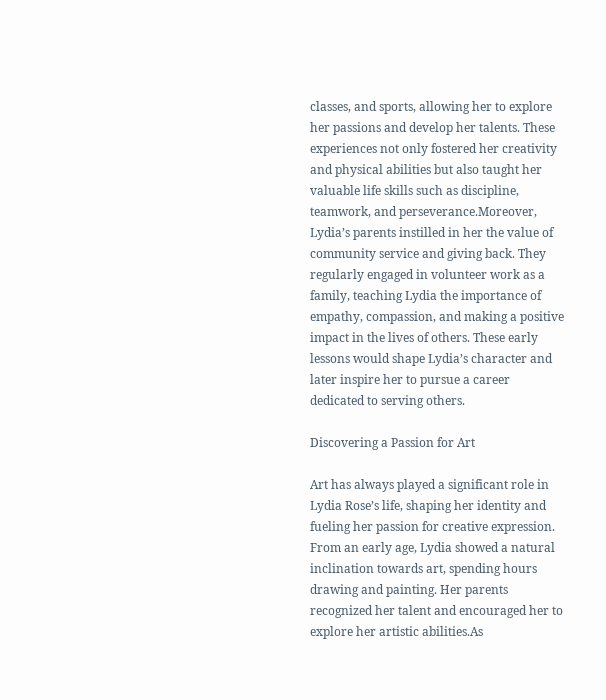classes, and sports, allowing her to explore her passions and develop her talents. These experiences not only fostered her creativity and physical abilities but also taught her valuable life skills such as discipline, teamwork, and perseverance.Moreover, Lydia’s parents instilled in her the value of community service and giving back. They regularly engaged in volunteer work as a family, teaching Lydia the importance of empathy, compassion, and making a positive impact in the lives of others. These early lessons would shape Lydia’s character and later inspire her to pursue a career dedicated to serving others.

Discovering a Passion for Art

Art has always played a significant role in Lydia Rose’s life, shaping her identity and fueling her passion for creative expression. From an early age, Lydia showed a natural inclination towards art, spending hours drawing and painting. Her parents recognized her talent and encouraged her to explore her artistic abilities.As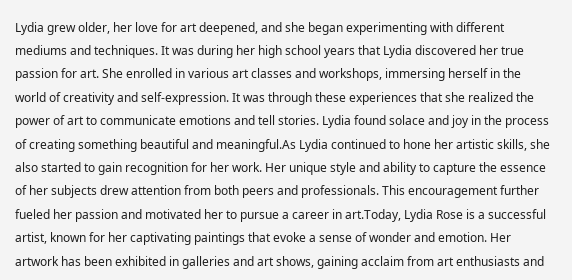Lydia grew older, her love for art deepened, and she began experimenting with different mediums and techniques. It was during her high school years that Lydia discovered her true passion for art. She enrolled in various art classes and workshops, immersing herself in the world of creativity and self-expression. It was through these experiences that she realized the power of art to communicate emotions and tell stories. Lydia found solace and joy in the process of creating something beautiful and meaningful.As Lydia continued to hone her artistic skills, she also started to gain recognition for her work. Her unique style and ability to capture the essence of her subjects drew attention from both peers and professionals. This encouragement further fueled her passion and motivated her to pursue a career in art.Today, Lydia Rose is a successful artist, known for her captivating paintings that evoke a sense of wonder and emotion. Her artwork has been exhibited in galleries and art shows, gaining acclaim from art enthusiasts and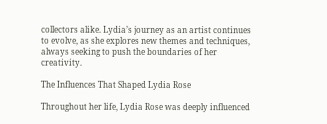collectors alike. Lydia’s journey as an artist continues to evolve, as she explores new themes and techniques, always seeking to push the boundaries of her creativity.

The Influences That Shaped Lydia Rose

Throughout her life, Lydia Rose was deeply influenced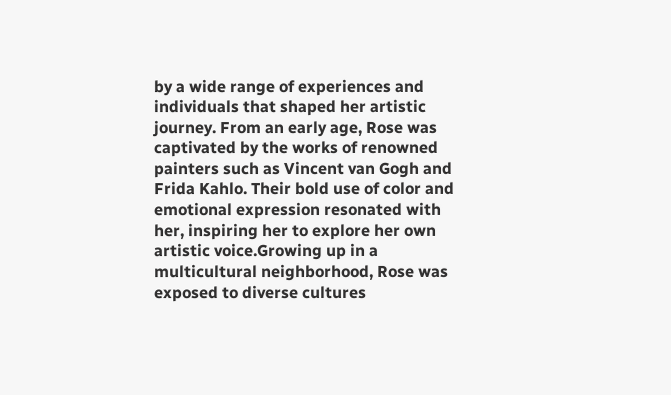by a wide range of experiences and individuals that shaped her artistic journey. From an early age, Rose was captivated by the works of renowned painters such as Vincent van Gogh and Frida Kahlo. Their bold use of color and emotional expression resonated with her, inspiring her to explore her own artistic voice.Growing up in a multicultural neighborhood, Rose was exposed to diverse cultures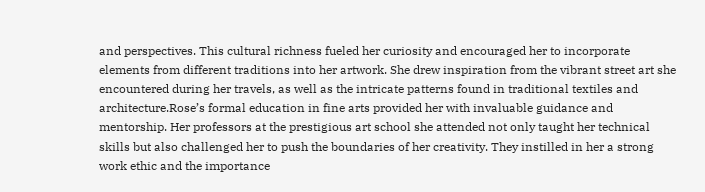and perspectives. This cultural richness fueled her curiosity and encouraged her to incorporate elements from different traditions into her artwork. She drew inspiration from the vibrant street art she encountered during her travels, as well as the intricate patterns found in traditional textiles and architecture.Rose’s formal education in fine arts provided her with invaluable guidance and mentorship. Her professors at the prestigious art school she attended not only taught her technical skills but also challenged her to push the boundaries of her creativity. They instilled in her a strong work ethic and the importance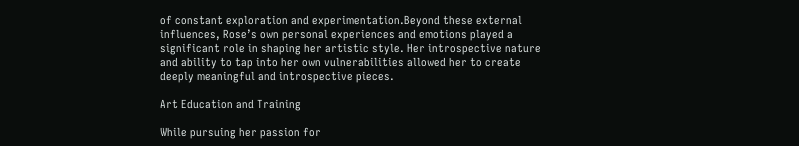of constant exploration and experimentation.Beyond these external influences, Rose’s own personal experiences and emotions played a significant role in shaping her artistic style. Her introspective nature and ability to tap into her own vulnerabilities allowed her to create deeply meaningful and introspective pieces.

Art Education and Training

While pursuing her passion for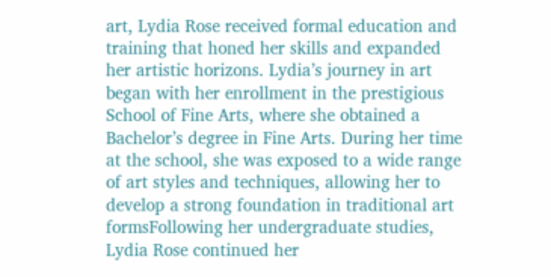art, Lydia Rose received formal education and training that honed her skills and expanded her artistic horizons. Lydia’s journey in art began with her enrollment in the prestigious School of Fine Arts, where she obtained a Bachelor’s degree in Fine Arts. During her time at the school, she was exposed to a wide range of art styles and techniques, allowing her to develop a strong foundation in traditional art formsFollowing her undergraduate studies, Lydia Rose continued her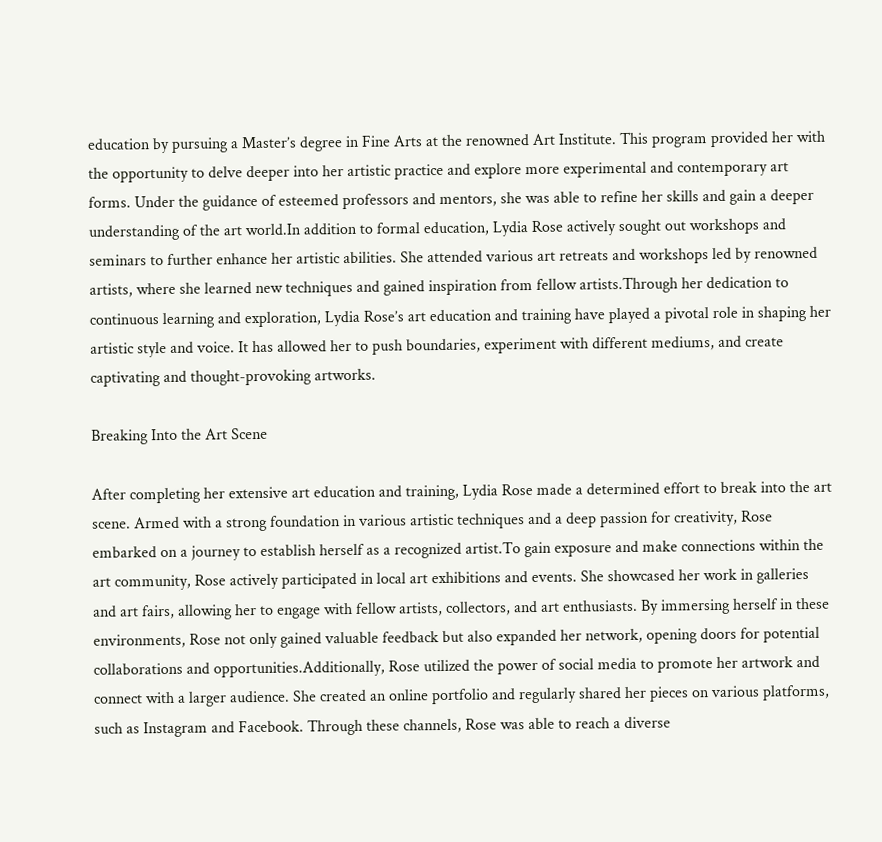education by pursuing a Master’s degree in Fine Arts at the renowned Art Institute. This program provided her with the opportunity to delve deeper into her artistic practice and explore more experimental and contemporary art forms. Under the guidance of esteemed professors and mentors, she was able to refine her skills and gain a deeper understanding of the art world.In addition to formal education, Lydia Rose actively sought out workshops and seminars to further enhance her artistic abilities. She attended various art retreats and workshops led by renowned artists, where she learned new techniques and gained inspiration from fellow artists.Through her dedication to continuous learning and exploration, Lydia Rose’s art education and training have played a pivotal role in shaping her artistic style and voice. It has allowed her to push boundaries, experiment with different mediums, and create captivating and thought-provoking artworks.

Breaking Into the Art Scene

After completing her extensive art education and training, Lydia Rose made a determined effort to break into the art scene. Armed with a strong foundation in various artistic techniques and a deep passion for creativity, Rose embarked on a journey to establish herself as a recognized artist.To gain exposure and make connections within the art community, Rose actively participated in local art exhibitions and events. She showcased her work in galleries and art fairs, allowing her to engage with fellow artists, collectors, and art enthusiasts. By immersing herself in these environments, Rose not only gained valuable feedback but also expanded her network, opening doors for potential collaborations and opportunities.Additionally, Rose utilized the power of social media to promote her artwork and connect with a larger audience. She created an online portfolio and regularly shared her pieces on various platforms, such as Instagram and Facebook. Through these channels, Rose was able to reach a diverse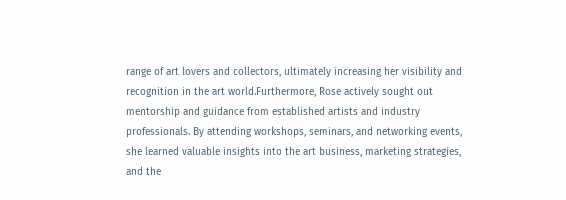range of art lovers and collectors, ultimately increasing her visibility and recognition in the art world.Furthermore, Rose actively sought out mentorship and guidance from established artists and industry professionals. By attending workshops, seminars, and networking events, she learned valuable insights into the art business, marketing strategies, and the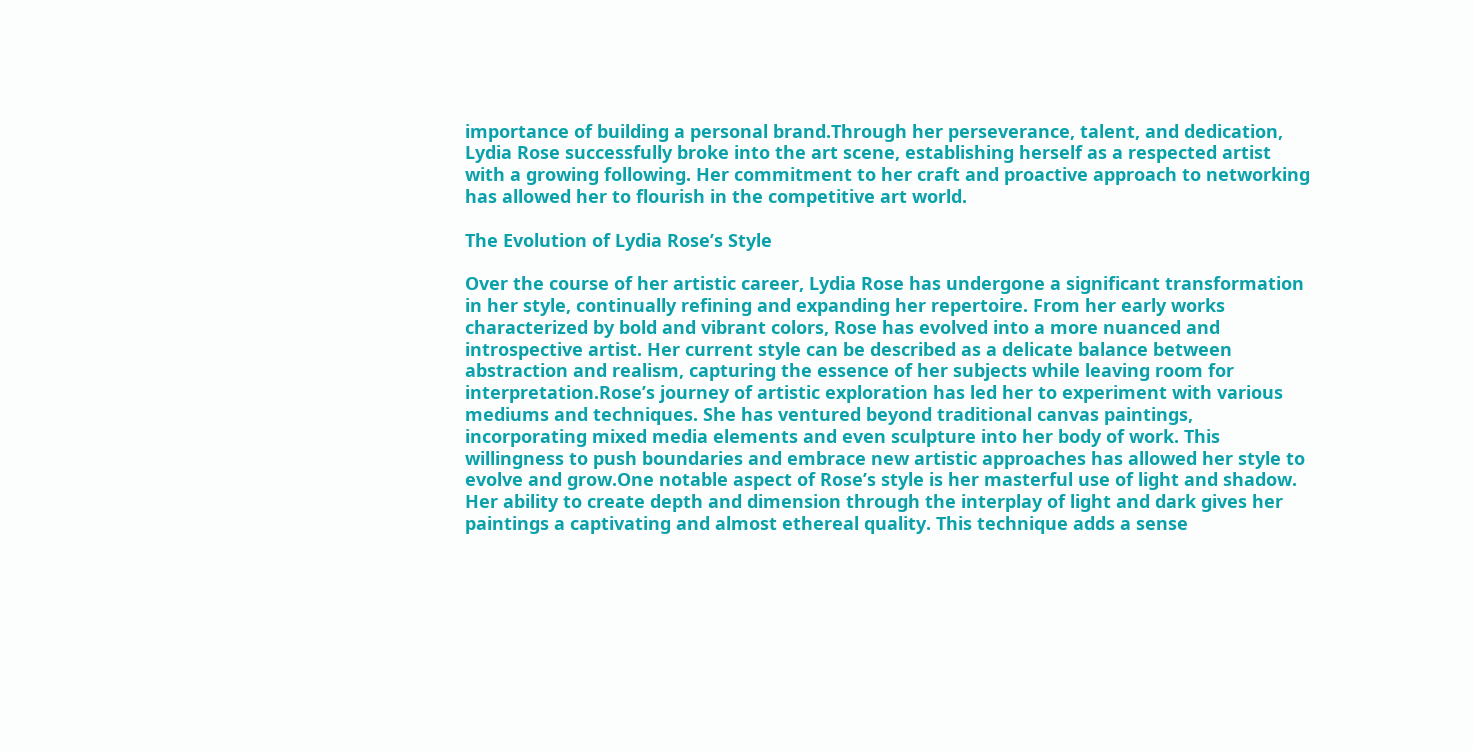importance of building a personal brand.Through her perseverance, talent, and dedication, Lydia Rose successfully broke into the art scene, establishing herself as a respected artist with a growing following. Her commitment to her craft and proactive approach to networking has allowed her to flourish in the competitive art world.

The Evolution of Lydia Rose’s Style

Over the course of her artistic career, Lydia Rose has undergone a significant transformation in her style, continually refining and expanding her repertoire. From her early works characterized by bold and vibrant colors, Rose has evolved into a more nuanced and introspective artist. Her current style can be described as a delicate balance between abstraction and realism, capturing the essence of her subjects while leaving room for interpretation.Rose’s journey of artistic exploration has led her to experiment with various mediums and techniques. She has ventured beyond traditional canvas paintings, incorporating mixed media elements and even sculpture into her body of work. This willingness to push boundaries and embrace new artistic approaches has allowed her style to evolve and grow.One notable aspect of Rose’s style is her masterful use of light and shadow. Her ability to create depth and dimension through the interplay of light and dark gives her paintings a captivating and almost ethereal quality. This technique adds a sense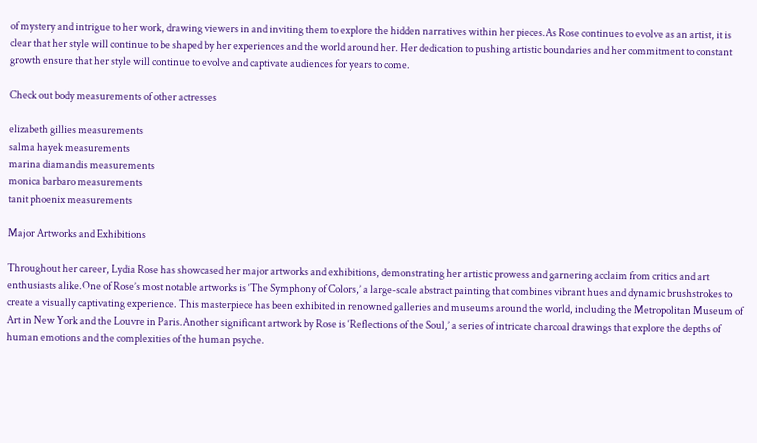of mystery and intrigue to her work, drawing viewers in and inviting them to explore the hidden narratives within her pieces.As Rose continues to evolve as an artist, it is clear that her style will continue to be shaped by her experiences and the world around her. Her dedication to pushing artistic boundaries and her commitment to constant growth ensure that her style will continue to evolve and captivate audiences for years to come.

Check out body measurements of other actresses

elizabeth gillies measurements
salma hayek measurements
marina diamandis measurements
monica barbaro measurements
tanit phoenix measurements

Major Artworks and Exhibitions

Throughout her career, Lydia Rose has showcased her major artworks and exhibitions, demonstrating her artistic prowess and garnering acclaim from critics and art enthusiasts alike.One of Rose’s most notable artworks is ‘The Symphony of Colors,’ a large-scale abstract painting that combines vibrant hues and dynamic brushstrokes to create a visually captivating experience. This masterpiece has been exhibited in renowned galleries and museums around the world, including the Metropolitan Museum of Art in New York and the Louvre in Paris.Another significant artwork by Rose is ‘Reflections of the Soul,’ a series of intricate charcoal drawings that explore the depths of human emotions and the complexities of the human psyche.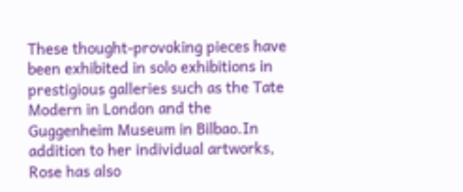These thought-provoking pieces have been exhibited in solo exhibitions in prestigious galleries such as the Tate Modern in London and the Guggenheim Museum in Bilbao.In addition to her individual artworks, Rose has also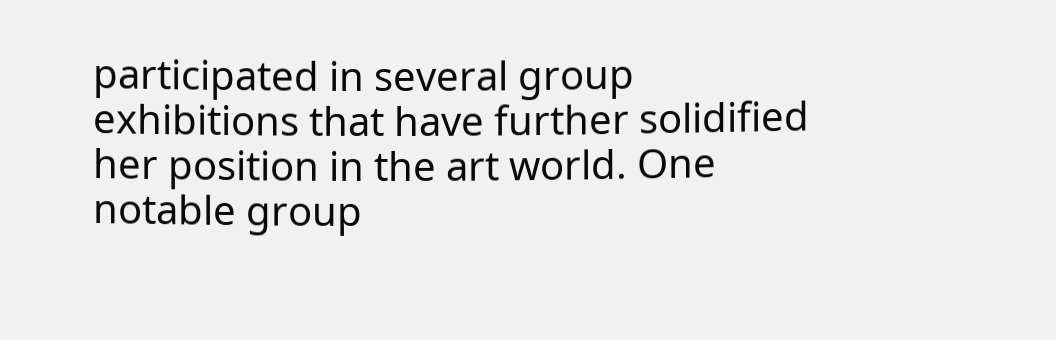participated in several group exhibitions that have further solidified her position in the art world. One notable group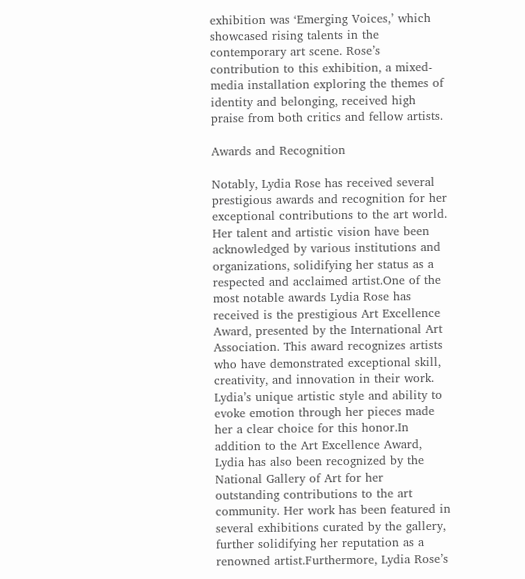exhibition was ‘Emerging Voices,’ which showcased rising talents in the contemporary art scene. Rose’s contribution to this exhibition, a mixed-media installation exploring the themes of identity and belonging, received high praise from both critics and fellow artists.

Awards and Recognition

Notably, Lydia Rose has received several prestigious awards and recognition for her exceptional contributions to the art world. Her talent and artistic vision have been acknowledged by various institutions and organizations, solidifying her status as a respected and acclaimed artist.One of the most notable awards Lydia Rose has received is the prestigious Art Excellence Award, presented by the International Art Association. This award recognizes artists who have demonstrated exceptional skill, creativity, and innovation in their work. Lydia’s unique artistic style and ability to evoke emotion through her pieces made her a clear choice for this honor.In addition to the Art Excellence Award, Lydia has also been recognized by the National Gallery of Art for her outstanding contributions to the art community. Her work has been featured in several exhibitions curated by the gallery, further solidifying her reputation as a renowned artist.Furthermore, Lydia Rose’s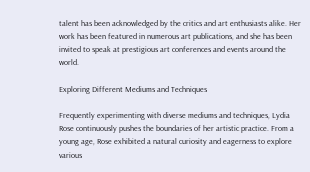talent has been acknowledged by the critics and art enthusiasts alike. Her work has been featured in numerous art publications, and she has been invited to speak at prestigious art conferences and events around the world.

Exploring Different Mediums and Techniques

Frequently experimenting with diverse mediums and techniques, Lydia Rose continuously pushes the boundaries of her artistic practice. From a young age, Rose exhibited a natural curiosity and eagerness to explore various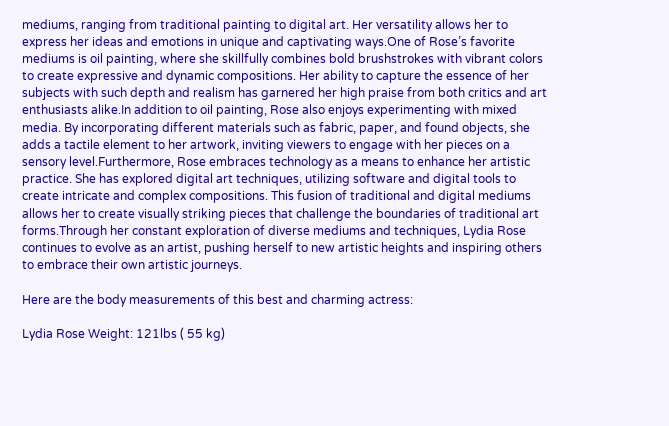mediums, ranging from traditional painting to digital art. Her versatility allows her to express her ideas and emotions in unique and captivating ways.One of Rose’s favorite mediums is oil painting, where she skillfully combines bold brushstrokes with vibrant colors to create expressive and dynamic compositions. Her ability to capture the essence of her subjects with such depth and realism has garnered her high praise from both critics and art enthusiasts alike.In addition to oil painting, Rose also enjoys experimenting with mixed media. By incorporating different materials such as fabric, paper, and found objects, she adds a tactile element to her artwork, inviting viewers to engage with her pieces on a sensory level.Furthermore, Rose embraces technology as a means to enhance her artistic practice. She has explored digital art techniques, utilizing software and digital tools to create intricate and complex compositions. This fusion of traditional and digital mediums allows her to create visually striking pieces that challenge the boundaries of traditional art forms.Through her constant exploration of diverse mediums and techniques, Lydia Rose continues to evolve as an artist, pushing herself to new artistic heights and inspiring others to embrace their own artistic journeys.

Here are the body measurements of this best and charming actress:

Lydia Rose Weight: 121lbs ( 55 kg)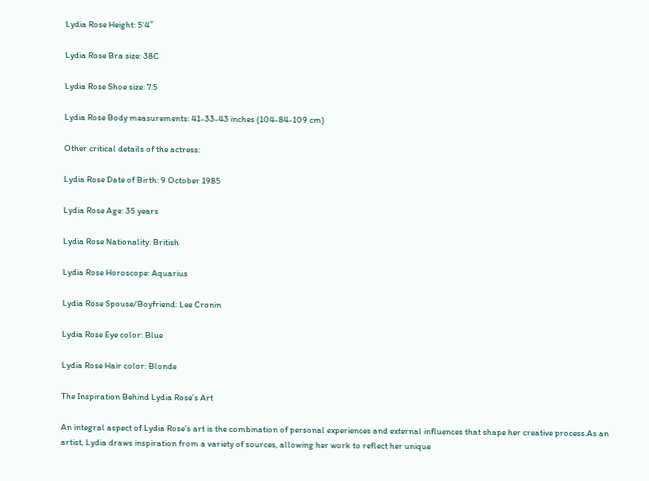Lydia Rose Height: 5’4″

Lydia Rose Bra size: 38C

Lydia Rose Shoe size: 7.5

Lydia Rose Body measurements: 41-33-43 inches (104-84-109 cm)

Other critical details of the actress:

Lydia Rose Date of Birth: 9 October 1985

Lydia Rose Age: 35 years

Lydia Rose Nationality: British

Lydia Rose Horoscope: Aquarius

Lydia Rose Spouse/Boyfriend: Lee Cronin

Lydia Rose Eye color: Blue

Lydia Rose Hair color: Blonde

The Inspiration Behind Lydia Rose’s Art

An integral aspect of Lydia Rose’s art is the combination of personal experiences and external influences that shape her creative process.As an artist, Lydia draws inspiration from a variety of sources, allowing her work to reflect her unique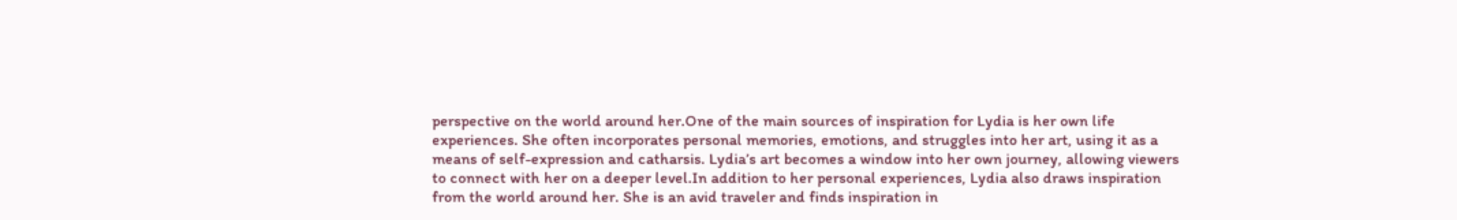perspective on the world around her.One of the main sources of inspiration for Lydia is her own life experiences. She often incorporates personal memories, emotions, and struggles into her art, using it as a means of self-expression and catharsis. Lydia’s art becomes a window into her own journey, allowing viewers to connect with her on a deeper level.In addition to her personal experiences, Lydia also draws inspiration from the world around her. She is an avid traveler and finds inspiration in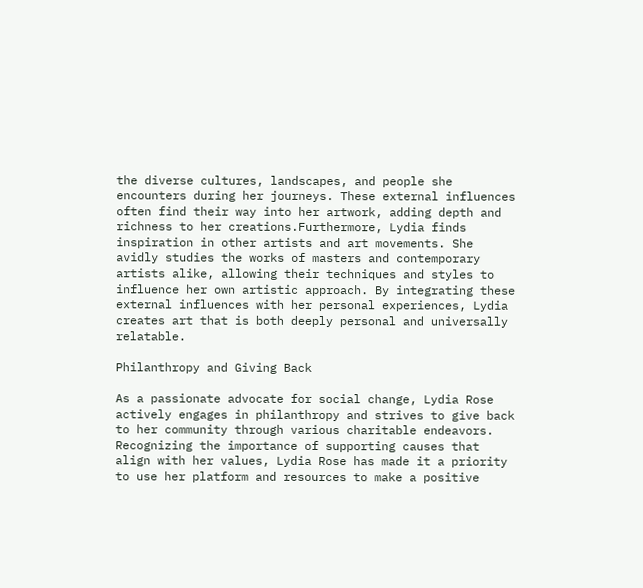the diverse cultures, landscapes, and people she encounters during her journeys. These external influences often find their way into her artwork, adding depth and richness to her creations.Furthermore, Lydia finds inspiration in other artists and art movements. She avidly studies the works of masters and contemporary artists alike, allowing their techniques and styles to influence her own artistic approach. By integrating these external influences with her personal experiences, Lydia creates art that is both deeply personal and universally relatable.

Philanthropy and Giving Back

As a passionate advocate for social change, Lydia Rose actively engages in philanthropy and strives to give back to her community through various charitable endeavors. Recognizing the importance of supporting causes that align with her values, Lydia Rose has made it a priority to use her platform and resources to make a positive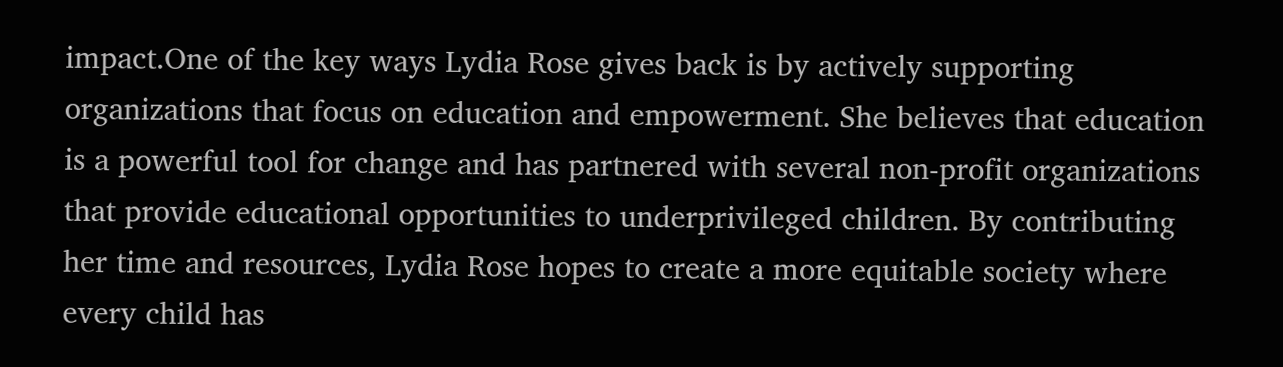impact.One of the key ways Lydia Rose gives back is by actively supporting organizations that focus on education and empowerment. She believes that education is a powerful tool for change and has partnered with several non-profit organizations that provide educational opportunities to underprivileged children. By contributing her time and resources, Lydia Rose hopes to create a more equitable society where every child has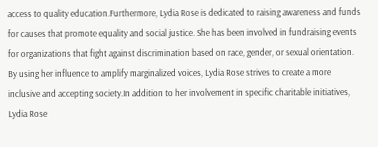access to quality education.Furthermore, Lydia Rose is dedicated to raising awareness and funds for causes that promote equality and social justice. She has been involved in fundraising events for organizations that fight against discrimination based on race, gender, or sexual orientation. By using her influence to amplify marginalized voices, Lydia Rose strives to create a more inclusive and accepting society.In addition to her involvement in specific charitable initiatives, Lydia Rose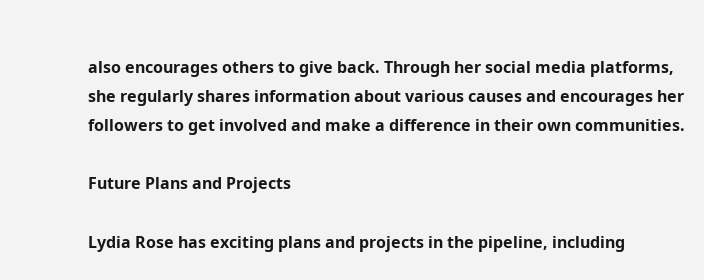also encourages others to give back. Through her social media platforms, she regularly shares information about various causes and encourages her followers to get involved and make a difference in their own communities.

Future Plans and Projects

Lydia Rose has exciting plans and projects in the pipeline, including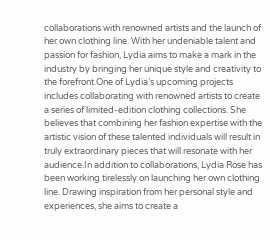collaborations with renowned artists and the launch of her own clothing line. With her undeniable talent and passion for fashion, Lydia aims to make a mark in the industry by bringing her unique style and creativity to the forefront.One of Lydia’s upcoming projects includes collaborating with renowned artists to create a series of limited-edition clothing collections. She believes that combining her fashion expertise with the artistic vision of these talented individuals will result in truly extraordinary pieces that will resonate with her audience.In addition to collaborations, Lydia Rose has been working tirelessly on launching her own clothing line. Drawing inspiration from her personal style and experiences, she aims to create a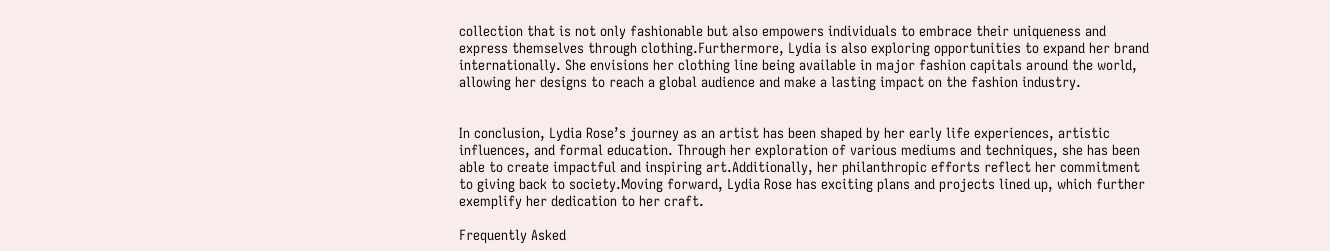collection that is not only fashionable but also empowers individuals to embrace their uniqueness and express themselves through clothing.Furthermore, Lydia is also exploring opportunities to expand her brand internationally. She envisions her clothing line being available in major fashion capitals around the world, allowing her designs to reach a global audience and make a lasting impact on the fashion industry.


In conclusion, Lydia Rose’s journey as an artist has been shaped by her early life experiences, artistic influences, and formal education. Through her exploration of various mediums and techniques, she has been able to create impactful and inspiring art.Additionally, her philanthropic efforts reflect her commitment to giving back to society.Moving forward, Lydia Rose has exciting plans and projects lined up, which further exemplify her dedication to her craft.

Frequently Asked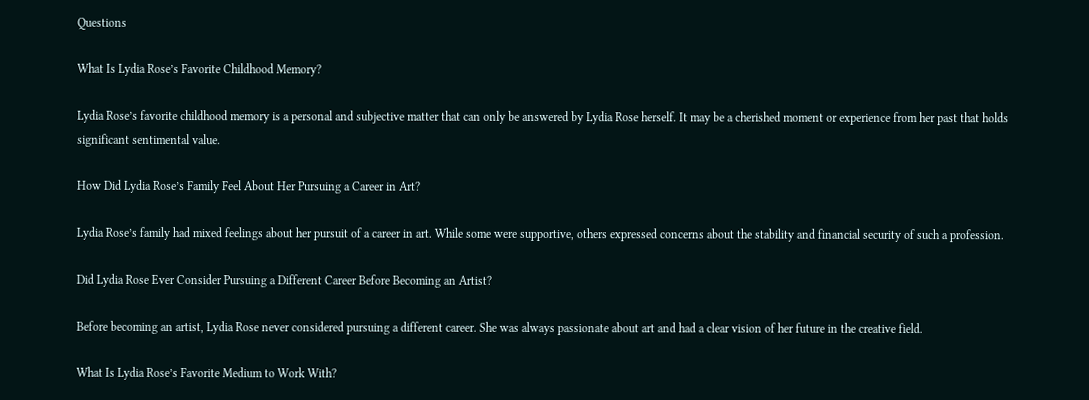Questions

What Is Lydia Rose’s Favorite Childhood Memory?

Lydia Rose’s favorite childhood memory is a personal and subjective matter that can only be answered by Lydia Rose herself. It may be a cherished moment or experience from her past that holds significant sentimental value.

How Did Lydia Rose’s Family Feel About Her Pursuing a Career in Art?

Lydia Rose’s family had mixed feelings about her pursuit of a career in art. While some were supportive, others expressed concerns about the stability and financial security of such a profession.

Did Lydia Rose Ever Consider Pursuing a Different Career Before Becoming an Artist?

Before becoming an artist, Lydia Rose never considered pursuing a different career. She was always passionate about art and had a clear vision of her future in the creative field.

What Is Lydia Rose’s Favorite Medium to Work With?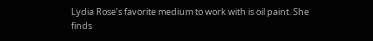Lydia Rose’s favorite medium to work with is oil paint. She finds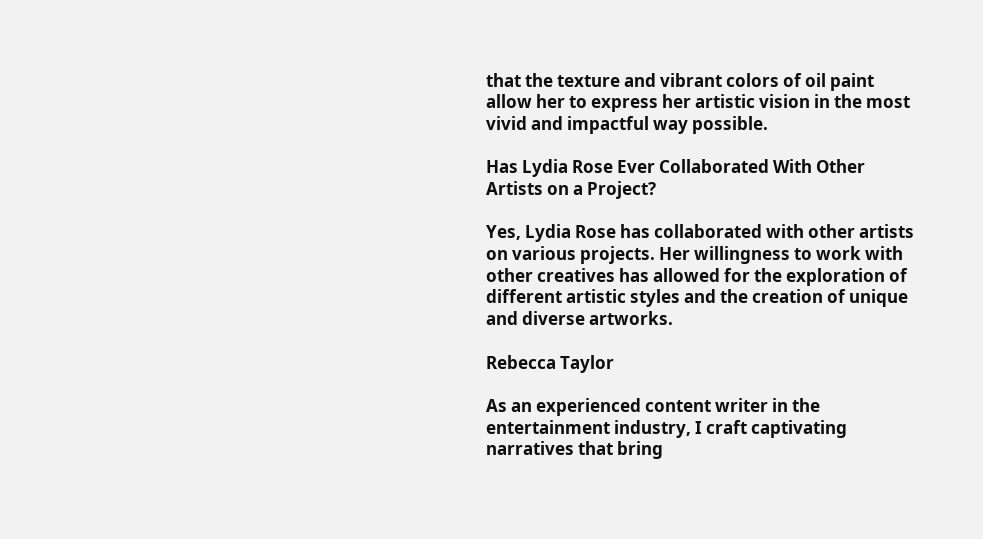that the texture and vibrant colors of oil paint allow her to express her artistic vision in the most vivid and impactful way possible.

Has Lydia Rose Ever Collaborated With Other Artists on a Project?

Yes, Lydia Rose has collaborated with other artists on various projects. Her willingness to work with other creatives has allowed for the exploration of different artistic styles and the creation of unique and diverse artworks.

Rebecca Taylor

As an experienced content writer in the entertainment industry, I craft captivating narratives that bring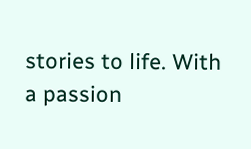stories to life. With a passion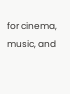for cinema, music, and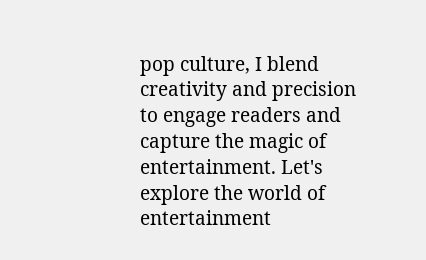pop culture, I blend creativity and precision to engage readers and capture the magic of entertainment. Let's explore the world of entertainment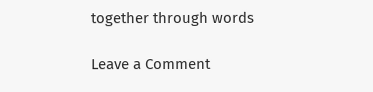together through words

Leave a Comment